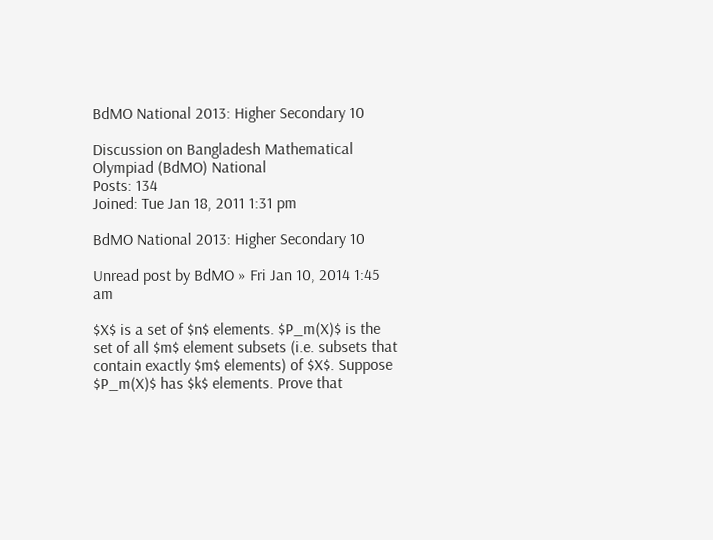BdMO National 2013: Higher Secondary 10

Discussion on Bangladesh Mathematical Olympiad (BdMO) National
Posts: 134
Joined: Tue Jan 18, 2011 1:31 pm

BdMO National 2013: Higher Secondary 10

Unread post by BdMO » Fri Jan 10, 2014 1:45 am

$X$ is a set of $n$ elements. $P_m(X)$ is the set of all $m$ element subsets (i.e. subsets that contain exactly $m$ elements) of $X$. Suppose $P_m(X)$ has $k$ elements. Prove that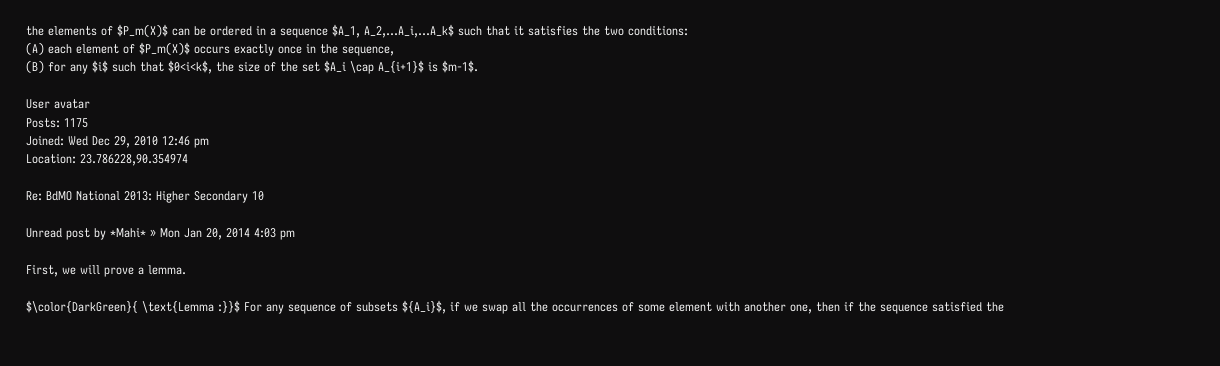the elements of $P_m(X)$ can be ordered in a sequence $A_1, A_2,...A_i,...A_k$ such that it satisfies the two conditions:
(A) each element of $P_m(X)$ occurs exactly once in the sequence,
(B) for any $i$ such that $0<i<k$, the size of the set $A_i \cap A_{i+1}$ is $m-1$.

User avatar
Posts: 1175
Joined: Wed Dec 29, 2010 12:46 pm
Location: 23.786228,90.354974

Re: BdMO National 2013: Higher Secondary 10

Unread post by *Mahi* » Mon Jan 20, 2014 4:03 pm

First, we will prove a lemma.

$\color{DarkGreen}{ \text{Lemma :}}$ For any sequence of subsets ${A_i}$, if we swap all the occurrences of some element with another one, then if the sequence satisfied the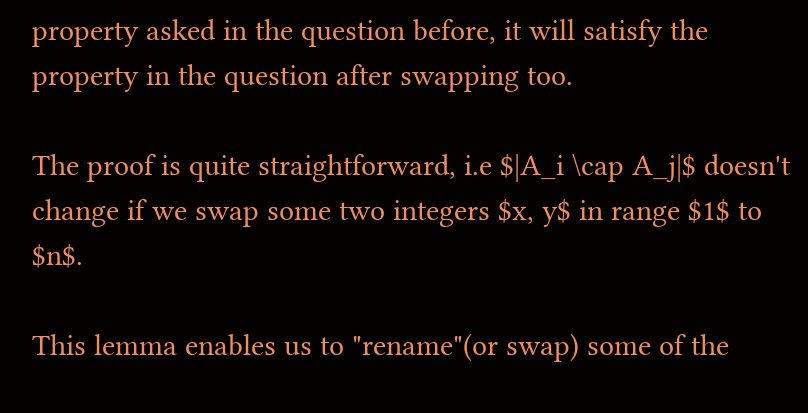property asked in the question before, it will satisfy the property in the question after swapping too.

The proof is quite straightforward, i.e $|A_i \cap A_j|$ doesn't change if we swap some two integers $x, y$ in range $1$ to $n$.

This lemma enables us to "rename"(or swap) some of the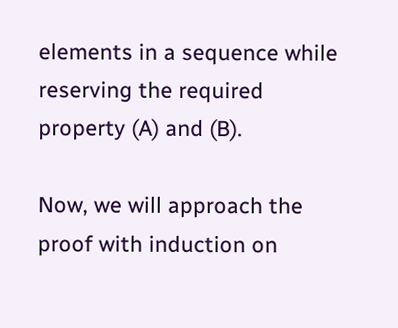elements in a sequence while reserving the required property (A) and (B).

Now, we will approach the proof with induction on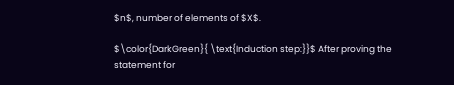$n$, number of elements of $X$.

$\color{DarkGreen}{ \text{Induction step:}}$ After proving the statement for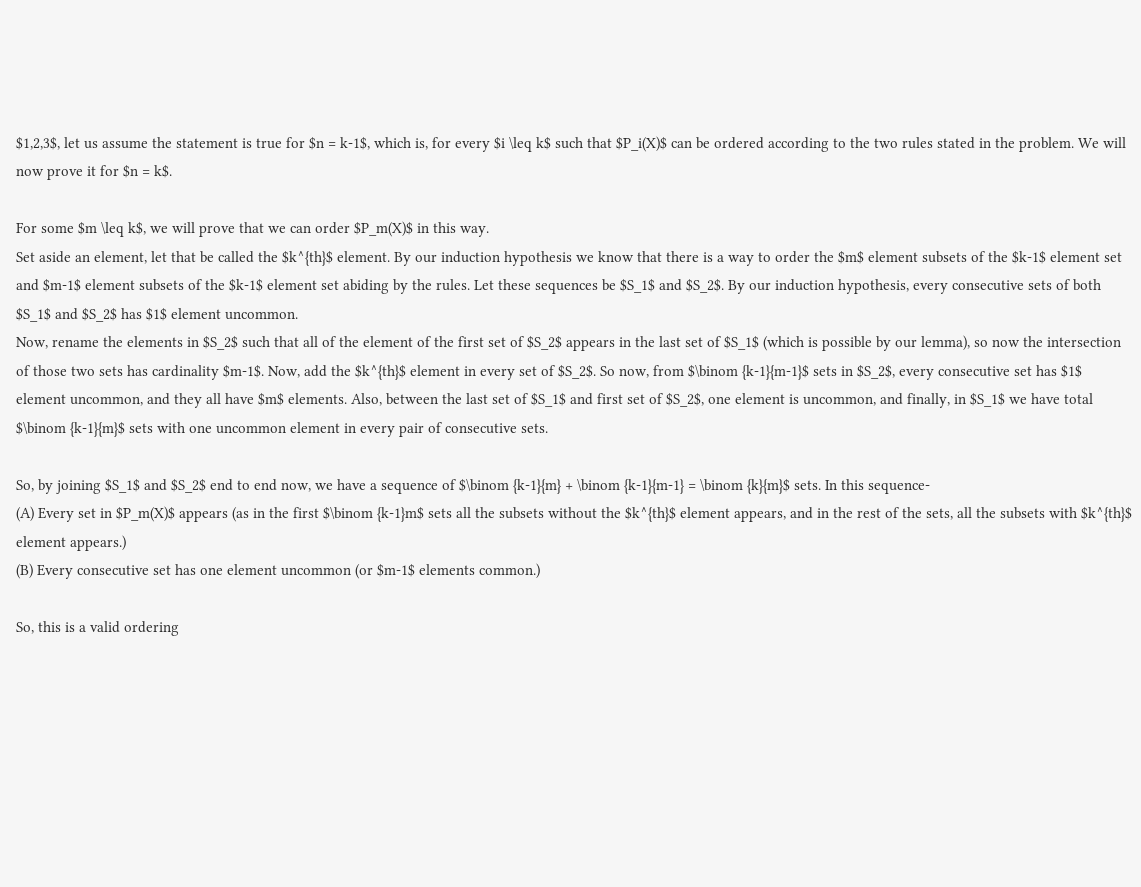$1,2,3$, let us assume the statement is true for $n = k-1$, which is, for every $i \leq k$ such that $P_i(X)$ can be ordered according to the two rules stated in the problem. We will now prove it for $n = k$.

For some $m \leq k$, we will prove that we can order $P_m(X)$ in this way.
Set aside an element, let that be called the $k^{th}$ element. By our induction hypothesis we know that there is a way to order the $m$ element subsets of the $k-1$ element set and $m-1$ element subsets of the $k-1$ element set abiding by the rules. Let these sequences be $S_1$ and $S_2$. By our induction hypothesis, every consecutive sets of both $S_1$ and $S_2$ has $1$ element uncommon.
Now, rename the elements in $S_2$ such that all of the element of the first set of $S_2$ appears in the last set of $S_1$ (which is possible by our lemma), so now the intersection of those two sets has cardinality $m-1$. Now, add the $k^{th}$ element in every set of $S_2$. So now, from $\binom {k-1}{m-1}$ sets in $S_2$, every consecutive set has $1$ element uncommon, and they all have $m$ elements. Also, between the last set of $S_1$ and first set of $S_2$, one element is uncommon, and finally, in $S_1$ we have total $\binom {k-1}{m}$ sets with one uncommon element in every pair of consecutive sets.

So, by joining $S_1$ and $S_2$ end to end now, we have a sequence of $\binom {k-1}{m} + \binom {k-1}{m-1} = \binom {k}{m}$ sets. In this sequence-
(A) Every set in $P_m(X)$ appears (as in the first $\binom {k-1}m$ sets all the subsets without the $k^{th}$ element appears, and in the rest of the sets, all the subsets with $k^{th}$ element appears.)
(B) Every consecutive set has one element uncommon (or $m-1$ elements common.)

So, this is a valid ordering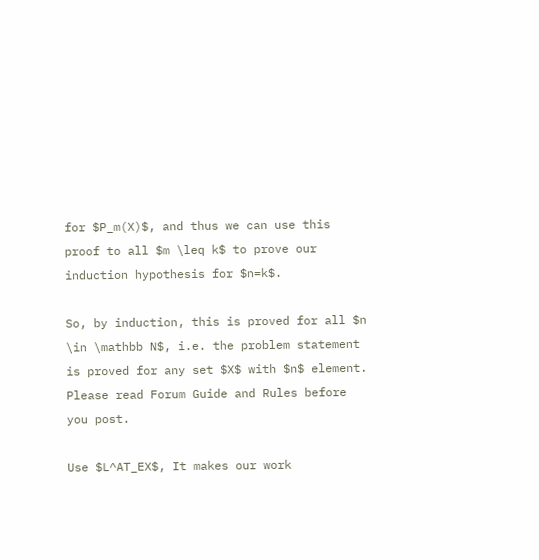for $P_m(X)$, and thus we can use this proof to all $m \leq k$ to prove our induction hypothesis for $n=k$.

So, by induction, this is proved for all $n \in \mathbb N$, i.e. the problem statement is proved for any set $X$ with $n$ element.
Please read Forum Guide and Rules before you post.

Use $L^AT_EX$, It makes our work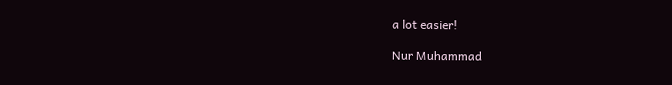a lot easier!

Nur Muhammad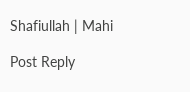Shafiullah | Mahi

Post Reply